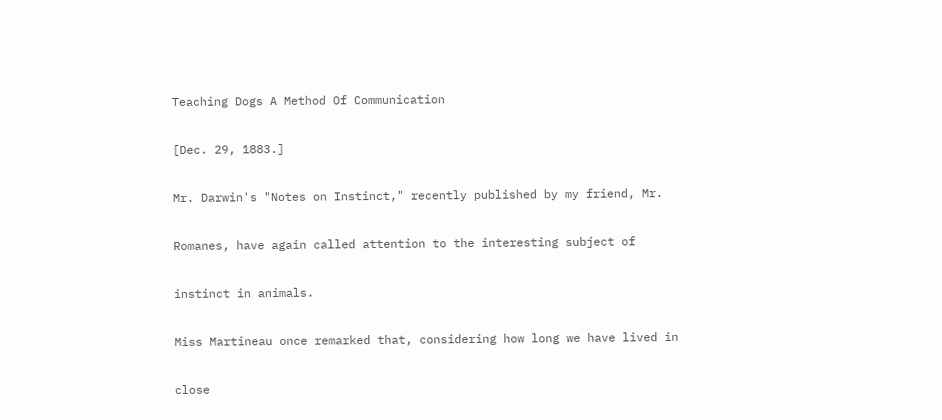Teaching Dogs A Method Of Communication

[Dec. 29, 1883.]

Mr. Darwin's "Notes on Instinct," recently published by my friend, Mr.

Romanes, have again called attention to the interesting subject of

instinct in animals.

Miss Martineau once remarked that, considering how long we have lived in

close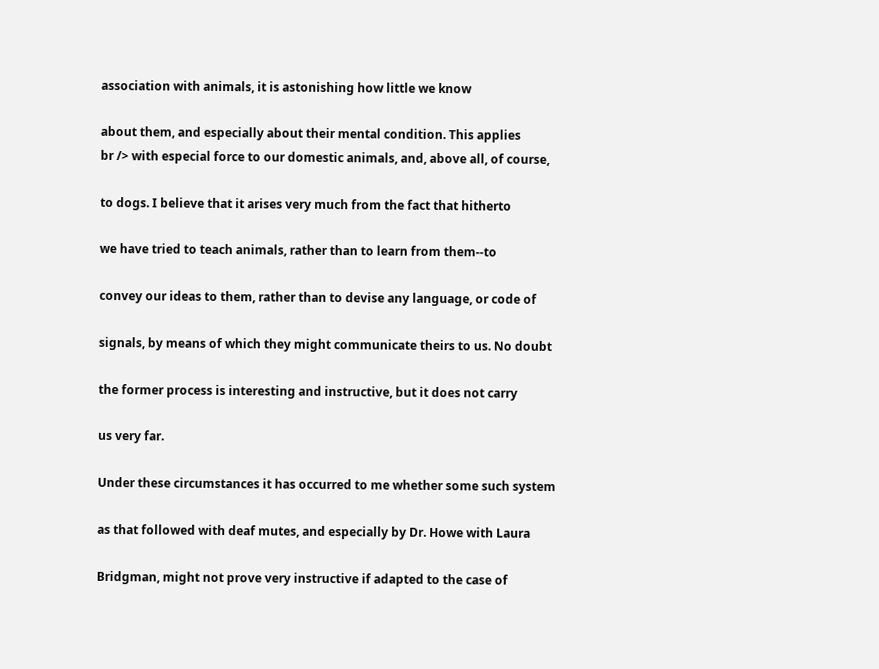association with animals, it is astonishing how little we know

about them, and especially about their mental condition. This applies
br /> with especial force to our domestic animals, and, above all, of course,

to dogs. I believe that it arises very much from the fact that hitherto

we have tried to teach animals, rather than to learn from them--to

convey our ideas to them, rather than to devise any language, or code of

signals, by means of which they might communicate theirs to us. No doubt

the former process is interesting and instructive, but it does not carry

us very far.

Under these circumstances it has occurred to me whether some such system

as that followed with deaf mutes, and especially by Dr. Howe with Laura

Bridgman, might not prove very instructive if adapted to the case of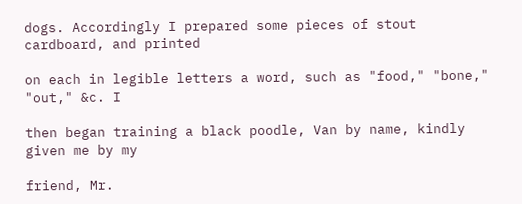dogs. Accordingly I prepared some pieces of stout cardboard, and printed

on each in legible letters a word, such as "food," "bone," "out," &c. I

then began training a black poodle, Van by name, kindly given me by my

friend, Mr.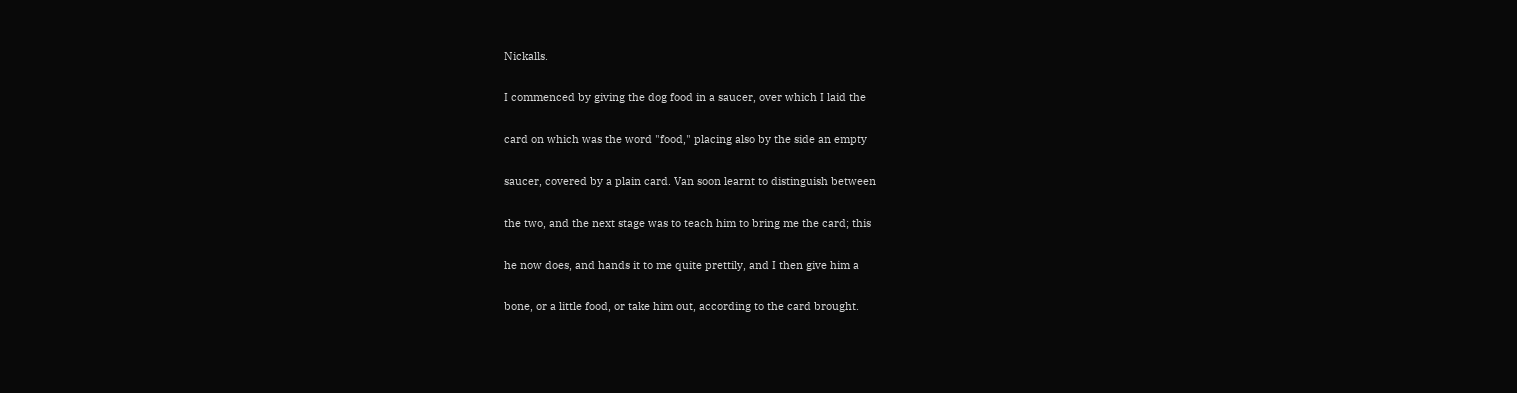Nickalls.

I commenced by giving the dog food in a saucer, over which I laid the

card on which was the word "food," placing also by the side an empty

saucer, covered by a plain card. Van soon learnt to distinguish between

the two, and the next stage was to teach him to bring me the card; this

he now does, and hands it to me quite prettily, and I then give him a

bone, or a little food, or take him out, according to the card brought.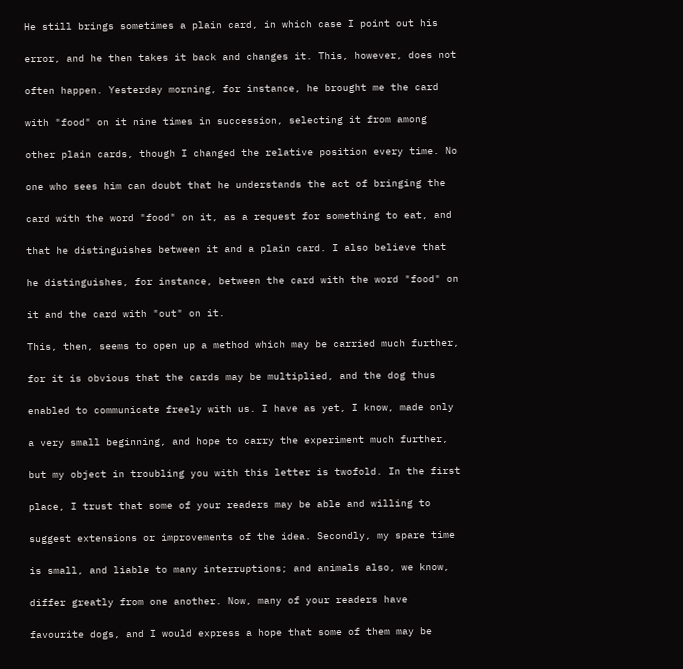He still brings sometimes a plain card, in which case I point out his

error, and he then takes it back and changes it. This, however, does not

often happen. Yesterday morning, for instance, he brought me the card

with "food" on it nine times in succession, selecting it from among

other plain cards, though I changed the relative position every time. No

one who sees him can doubt that he understands the act of bringing the

card with the word "food" on it, as a request for something to eat, and

that he distinguishes between it and a plain card. I also believe that

he distinguishes, for instance, between the card with the word "food" on

it and the card with "out" on it.

This, then, seems to open up a method which may be carried much further,

for it is obvious that the cards may be multiplied, and the dog thus

enabled to communicate freely with us. I have as yet, I know, made only

a very small beginning, and hope to carry the experiment much further,

but my object in troubling you with this letter is twofold. In the first

place, I trust that some of your readers may be able and willing to

suggest extensions or improvements of the idea. Secondly, my spare time

is small, and liable to many interruptions; and animals also, we know,

differ greatly from one another. Now, many of your readers have

favourite dogs, and I would express a hope that some of them may be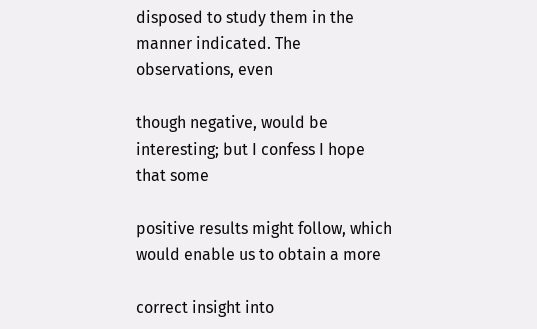disposed to study them in the manner indicated. The observations, even

though negative, would be interesting; but I confess I hope that some

positive results might follow, which would enable us to obtain a more

correct insight into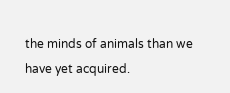the minds of animals than we have yet acquired.